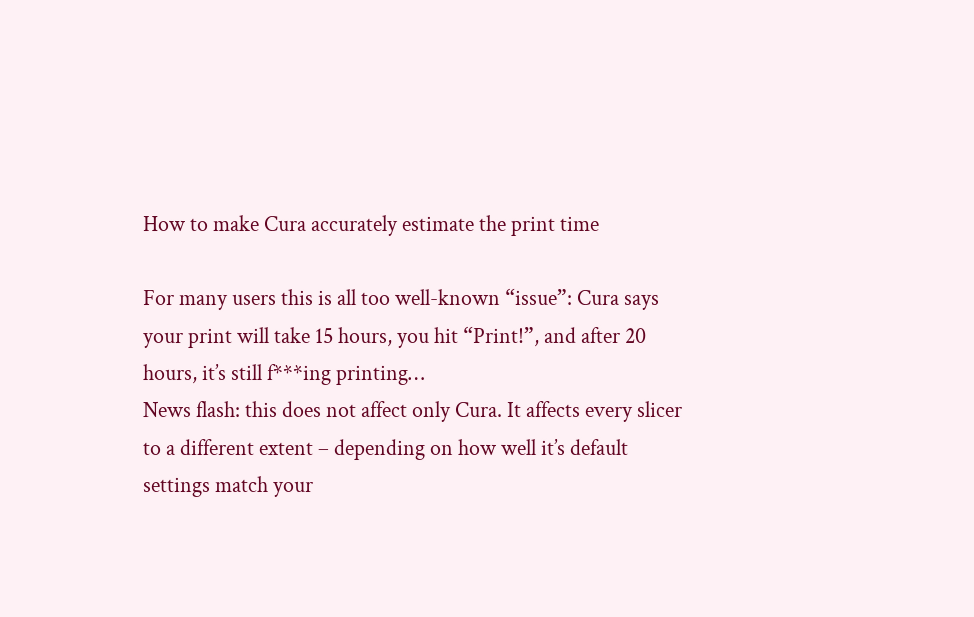How to make Cura accurately estimate the print time

For many users this is all too well-known “issue”: Cura says your print will take 15 hours, you hit “Print!”, and after 20 hours, it’s still f***ing printing…
News flash: this does not affect only Cura. It affects every slicer to a different extent – depending on how well it’s default settings match your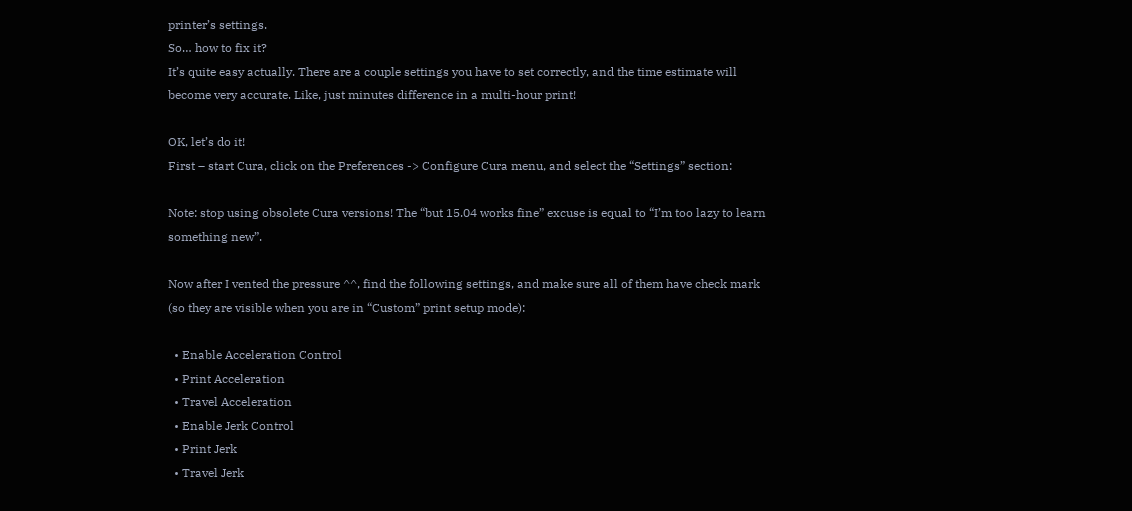printer’s settings.
So… how to fix it?
It’s quite easy actually. There are a couple settings you have to set correctly, and the time estimate will become very accurate. Like, just minutes difference in a multi-hour print!

OK, let’s do it!
First – start Cura, click on the Preferences -> Configure Cura menu, and select the “Settings” section:

Note: stop using obsolete Cura versions! The “but 15.04 works fine” excuse is equal to “I’m too lazy to learn something new”.

Now after I vented the pressure ^^, find the following settings, and make sure all of them have check mark (so they are visible when you are in “Custom” print setup mode):

  • Enable Acceleration Control
  • Print Acceleration
  • Travel Acceleration
  • Enable Jerk Control
  • Print Jerk
  • Travel Jerk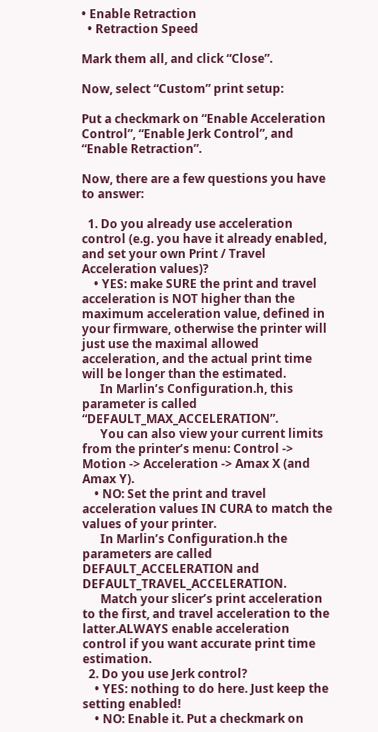• Enable Retraction
  • Retraction Speed

Mark them all, and click “Close”.

Now, select “Custom” print setup:

Put a checkmark on “Enable Acceleration Control”, “Enable Jerk Control”, and “Enable Retraction”.

Now, there are a few questions you have to answer:

  1. Do you already use acceleration control (e.g. you have it already enabled, and set your own Print / Travel Acceleration values)?
    • YES: make SURE the print and travel acceleration is NOT higher than the maximum acceleration value, defined in your firmware, otherwise the printer will just use the maximal allowed acceleration, and the actual print time will be longer than the estimated.
      In Marlin’s Configuration.h, this parameter is called “DEFAULT_MAX_ACCELERATION”.
      You can also view your current limits from the printer’s menu: Control -> Motion -> Acceleration -> Amax X (and Amax Y).
    • NO: Set the print and travel acceleration values IN CURA to match the values of your printer.
      In Marlin’s Configuration.h the parameters are called DEFAULT_ACCELERATION and DEFAULT_TRAVEL_ACCELERATION.
      Match your slicer’s print acceleration to the first, and travel acceleration to the latter.ALWAYS enable acceleration control if you want accurate print time estimation.
  2. Do you use Jerk control?
    • YES: nothing to do here. Just keep the setting enabled!
    • NO: Enable it. Put a checkmark on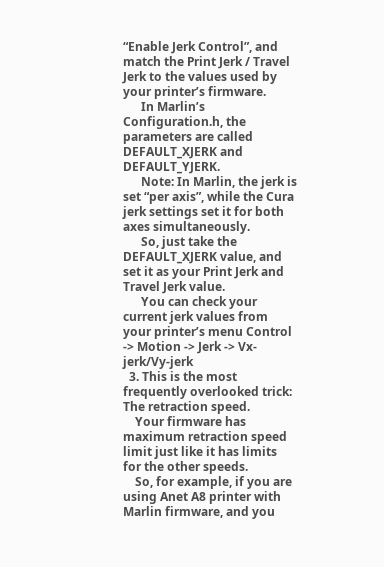“Enable Jerk Control”, and match the Print Jerk / Travel Jerk to the values used by your printer’s firmware.
      In Marlin’s Configuration.h, the parameters are called DEFAULT_XJERK and DEFAULT_YJERK.
      Note: In Marlin, the jerk is set “per axis”, while the Cura jerk settings set it for both axes simultaneously.
      So, just take the DEFAULT_XJERK value, and set it as your Print Jerk and Travel Jerk value.
      You can check your current jerk values from your printer’s menu Control -> Motion -> Jerk -> Vx-jerk/Vy-jerk
  3. This is the most frequently overlooked trick: The retraction speed.
    Your firmware has maximum retraction speed limit just like it has limits for the other speeds.
    So, for example, if you are using Anet A8 printer with Marlin firmware, and you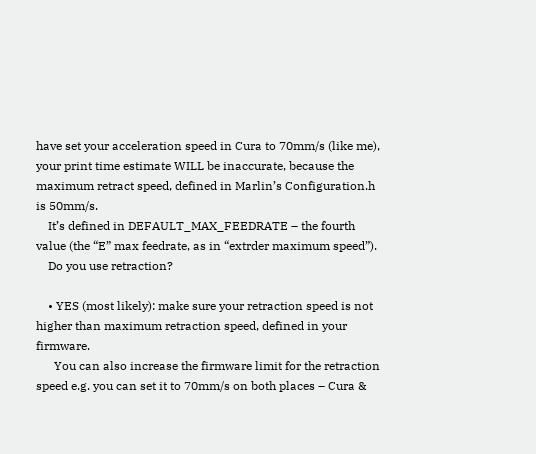have set your acceleration speed in Cura to 70mm/s (like me), your print time estimate WILL be inaccurate, because the maximum retract speed, defined in Marlin’s Configuration.h is 50mm/s.
    It’s defined in DEFAULT_MAX_FEEDRATE – the fourth value (the “E” max feedrate, as in “extrder maximum speed”).
    Do you use retraction?

    • YES (most likely): make sure your retraction speed is not higher than maximum retraction speed, defined in your firmware.
      You can also increase the firmware limit for the retraction speed e.g. you can set it to 70mm/s on both places – Cura &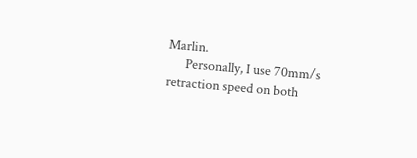Marlin.
      Personally, I use 70mm/s retraction speed on both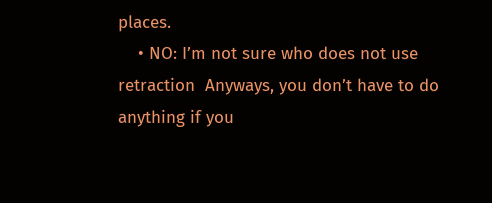places.
    • NO: I’m not sure who does not use retraction  Anyways, you don’t have to do anything if you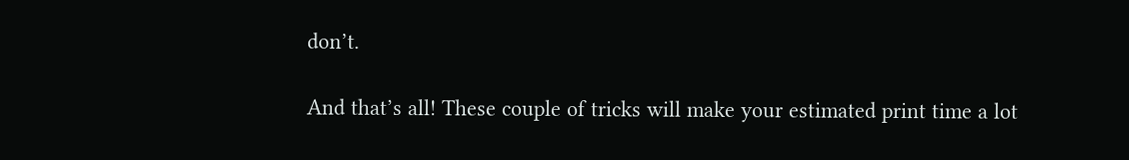don’t.

And that’s all! These couple of tricks will make your estimated print time a lot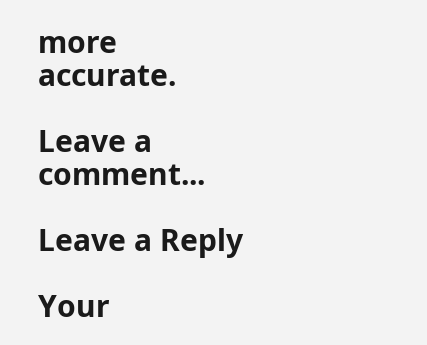more accurate.

Leave a comment...

Leave a Reply

Your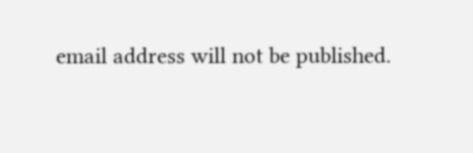email address will not be published.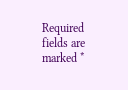Required fields are marked *